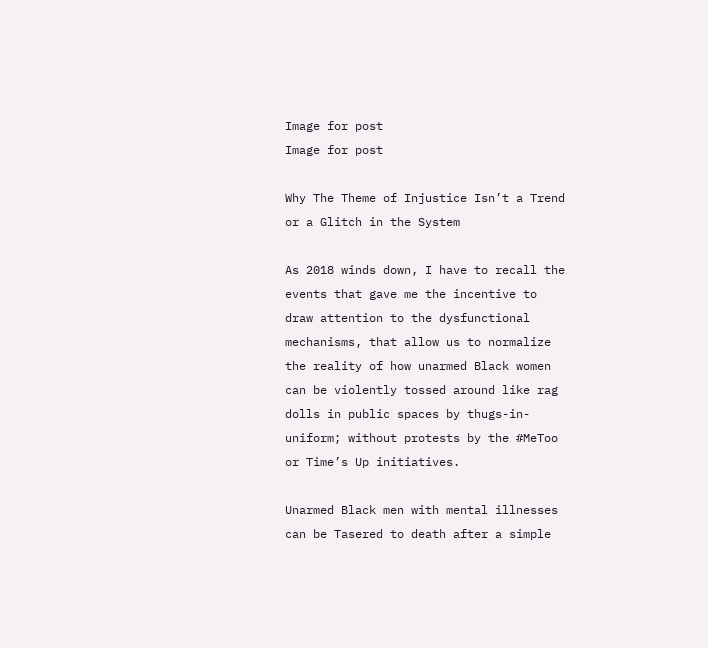Image for post
Image for post

Why The Theme of Injustice Isn’t a Trend or a Glitch in the System

As 2018 winds down, I have to recall the events that gave me the incentive to draw attention to the dysfunctional mechanisms, that allow us to normalize the reality of how unarmed Black women can be violently tossed around like rag dolls in public spaces by thugs-in-uniform; without protests by the #MeToo or Time’s Up initiatives.

Unarmed Black men with mental illnesses can be Tasered to death after a simple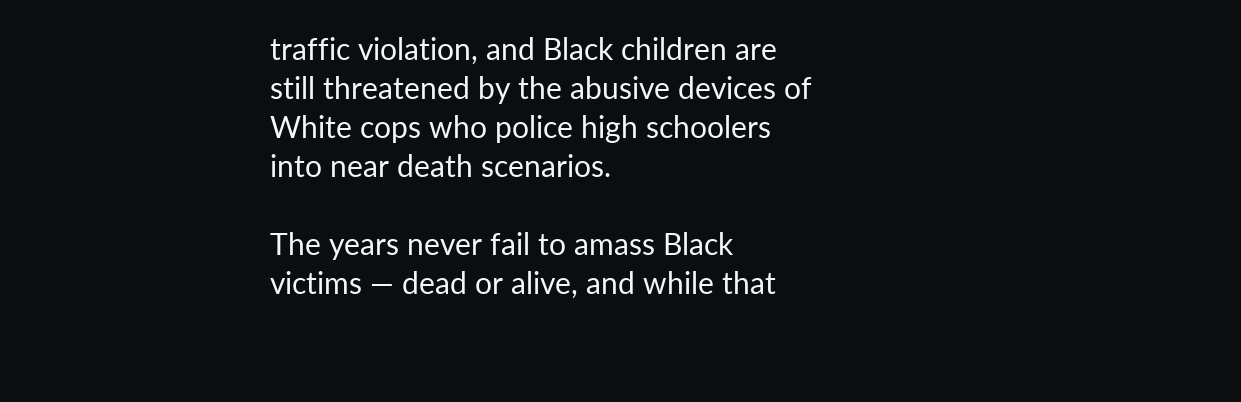traffic violation, and Black children are still threatened by the abusive devices of White cops who police high schoolers into near death scenarios.

The years never fail to amass Black victims — dead or alive, and while that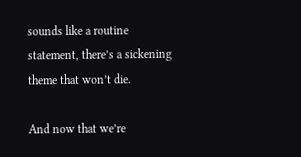sounds like a routine statement, there’s a sickening theme that won’t die.

And now that we’re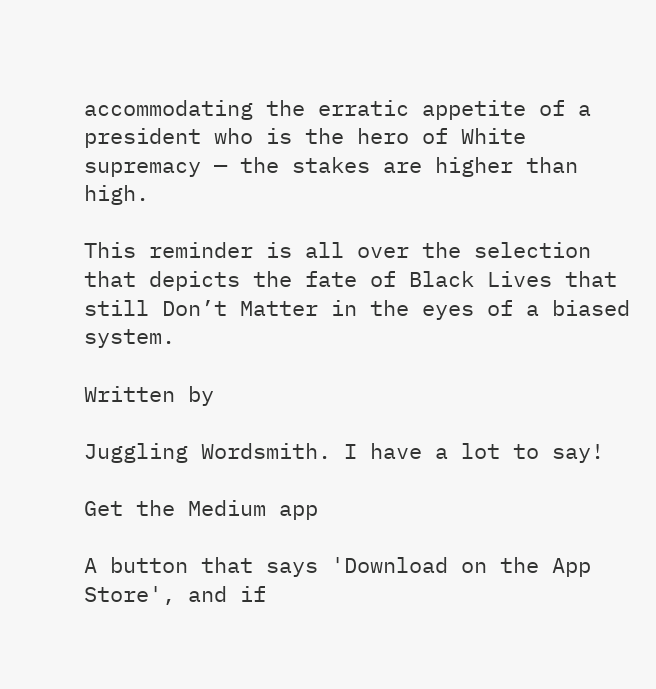accommodating the erratic appetite of a president who is the hero of White supremacy — the stakes are higher than high.

This reminder is all over the selection that depicts the fate of Black Lives that still Don’t Matter in the eyes of a biased system.

Written by

Juggling Wordsmith. I have a lot to say!

Get the Medium app

A button that says 'Download on the App Store', and if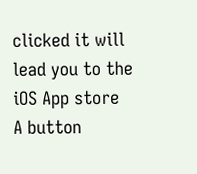clicked it will lead you to the iOS App store
A button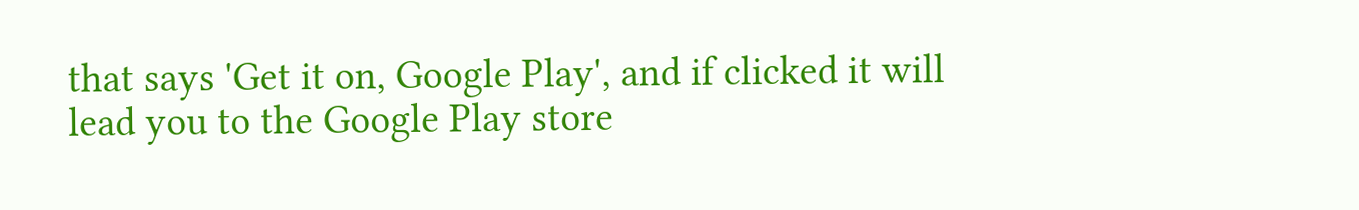that says 'Get it on, Google Play', and if clicked it will lead you to the Google Play store